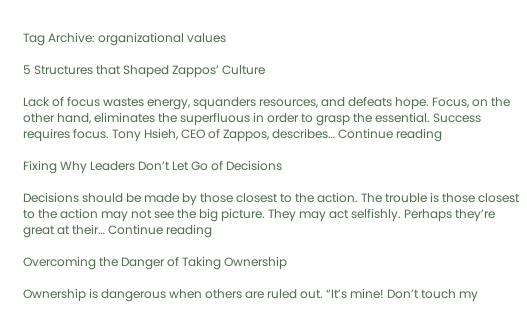Tag Archive: organizational values

5 Structures that Shaped Zappos’ Culture

Lack of focus wastes energy, squanders resources, and defeats hope. Focus, on the other hand, eliminates the superfluous in order to grasp the essential. Success requires focus. Tony Hsieh, CEO of Zappos, describes… Continue reading

Fixing Why Leaders Don’t Let Go of Decisions

Decisions should be made by those closest to the action. The trouble is those closest to the action may not see the big picture. They may act selfishly. Perhaps they’re great at their… Continue reading

Overcoming the Danger of Taking Ownership

Ownership is dangerous when others are ruled out. “It’s mine! Don’t touch my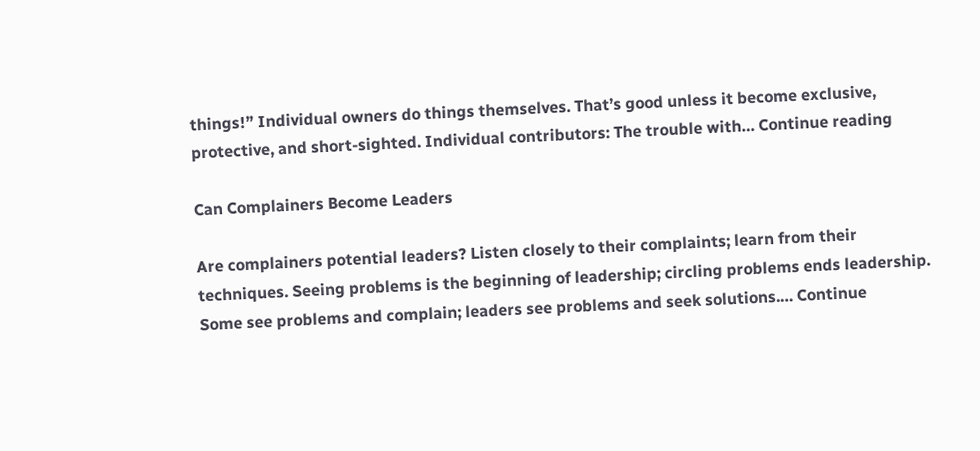things!” Individual owners do things themselves. That’s good unless it become exclusive, protective, and short-sighted. Individual contributors: The trouble with… Continue reading

Can Complainers Become Leaders

Are complainers potential leaders? Listen closely to their complaints; learn from their techniques. Seeing problems is the beginning of leadership; circling problems ends leadership. Some see problems and complain; leaders see problems and seek solutions.… Continue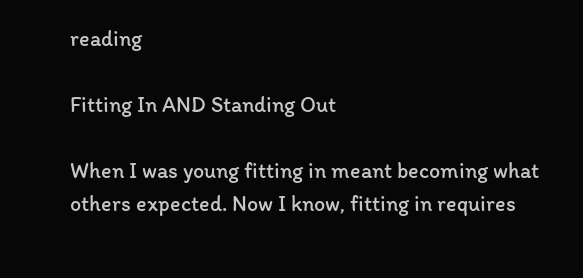reading

Fitting In AND Standing Out

When I was young fitting in meant becoming what others expected. Now I know, fitting in requires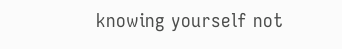knowing yourself not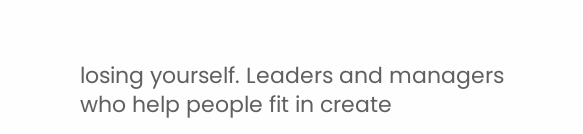losing yourself. Leaders and managers who help people fit in create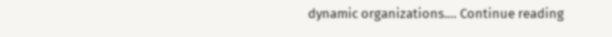dynamic organizations.… Continue reading